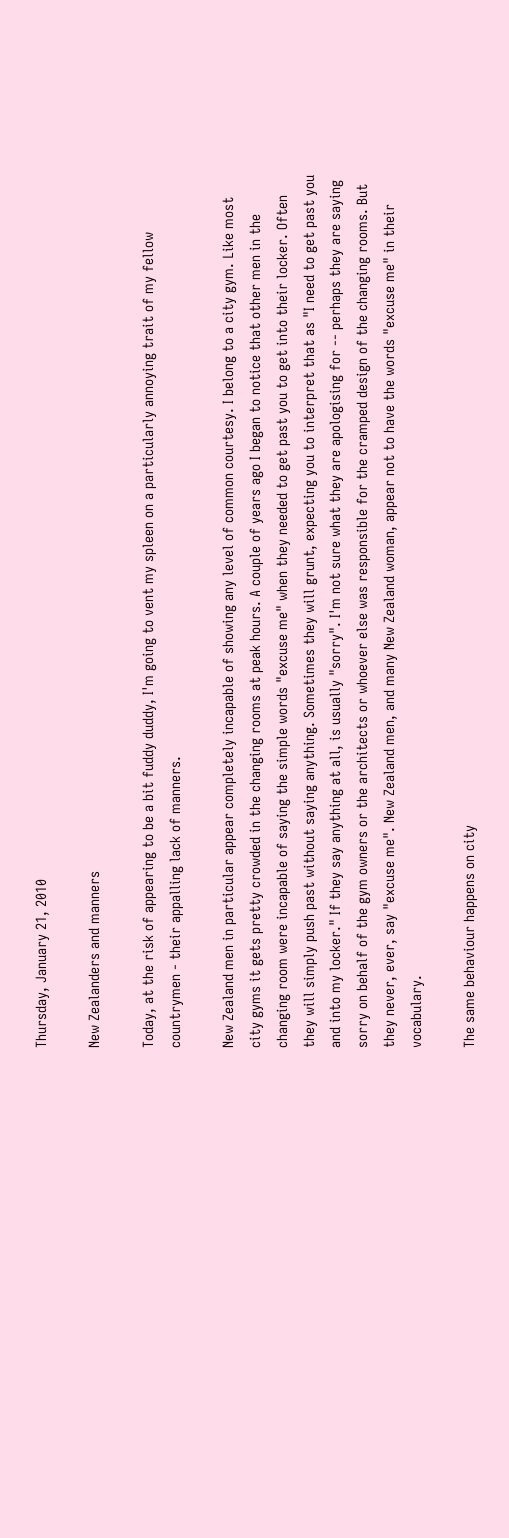Thursday, January 21, 2010

New Zealanders and manners

Today, at the risk of appearing to be a bit fuddy duddy, I'm going to vent my spleen on a particularly annoying trait of my fellow countrymen - their appalling lack of manners.

New Zealand men in particular appear completely incapable of showing any level of common courtesy. I belong to a city gym. Like most city gyms it gets pretty crowded in the changing rooms at peak hours. A couple of years ago I began to notice that other men in the changing room were incapable of saying the simple words "excuse me" when they needed to get past you to get into their locker. Often they will simply push past without saying anything. Sometimes they will grunt, expecting you to interpret that as "I need to get past you and into my locker." If they say anything at all, is usually "sorry". I'm not sure what they are apologising for -- perhaps they are saying sorry on behalf of the gym owners or the architects or whoever else was responsible for the cramped design of the changing rooms. But they never, ever, say "excuse me". New Zealand men, and many New Zealand woman, appear not to have the words "excuse me" in their vocabulary.

The same behaviour happens on city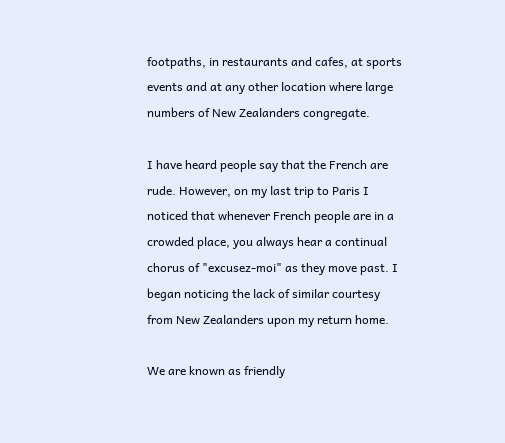footpaths, in restaurants and cafes, at sports events and at any other location where large numbers of New Zealanders congregate.

I have heard people say that the French are rude. However, on my last trip to Paris I noticed that whenever French people are in a crowded place, you always hear a continual chorus of "excusez-moi" as they move past. I began noticing the lack of similar courtesy from New Zealanders upon my return home.

We are known as friendly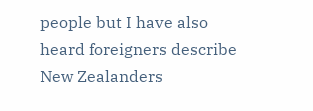people but I have also heard foreigners describe New Zealanders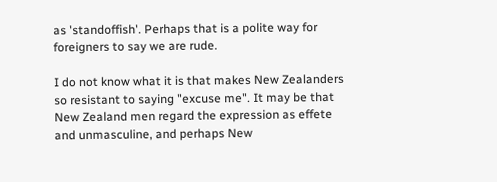as 'standoffish'. Perhaps that is a polite way for foreigners to say we are rude.

I do not know what it is that makes New Zealanders so resistant to saying "excuse me". It may be that New Zealand men regard the expression as effete and unmasculine, and perhaps New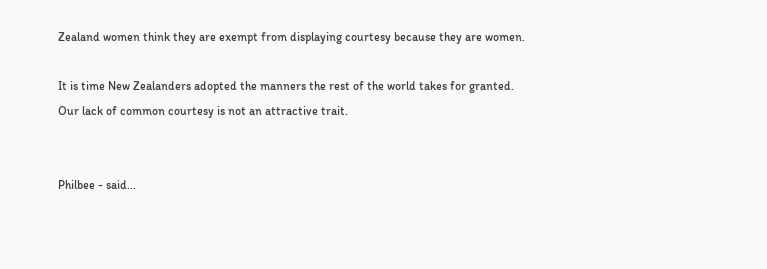Zealand women think they are exempt from displaying courtesy because they are women.

It is time New Zealanders adopted the manners the rest of the world takes for granted. Our lack of common courtesy is not an attractive trait.


Philbee - said...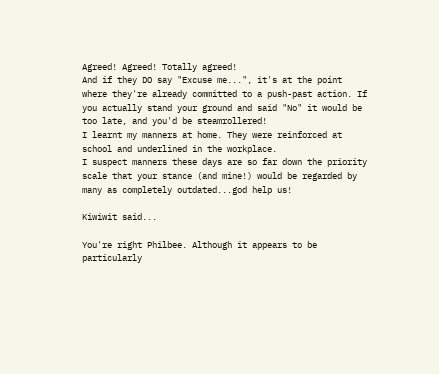Agreed! Agreed! Totally agreed!
And if they DO say "Excuse me...", it's at the point where they're already committed to a push-past action. If you actually stand your ground and said "No" it would be too late, and you'd be steamrollered!
I learnt my manners at home. They were reinforced at school and underlined in the workplace.
I suspect manners these days are so far down the priority scale that your stance (and mine!) would be regarded by many as completely outdated...god help us!

Kiwiwit said...

You're right Philbee. Although it appears to be particularly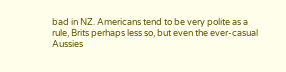bad in NZ. Americans tend to be very polite as a rule, Brits perhaps less so, but even the ever-casual Aussies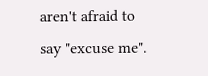aren't afraid to say "excuse me".